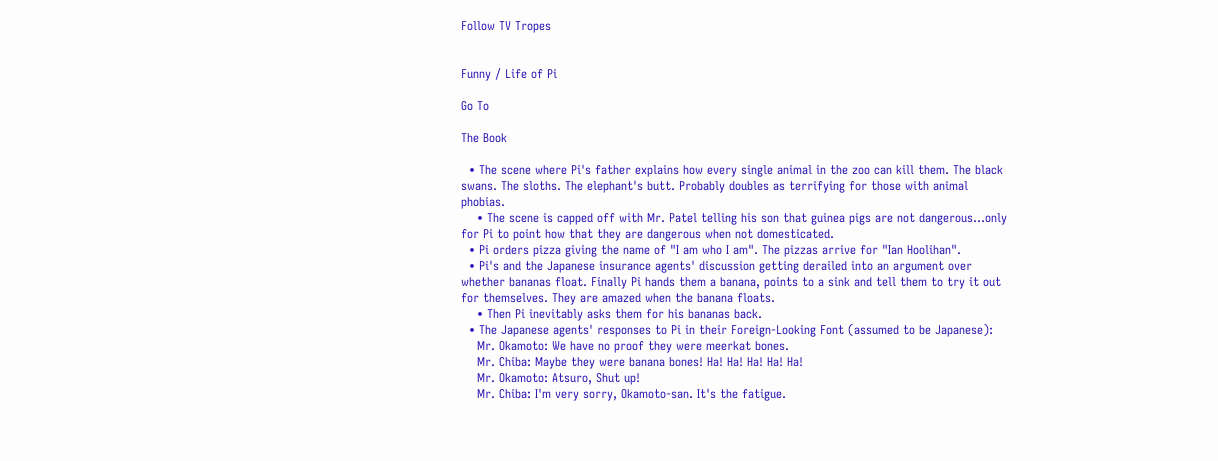Follow TV Tropes


Funny / Life of Pi

Go To

The Book

  • The scene where Pi's father explains how every single animal in the zoo can kill them. The black swans. The sloths. The elephant's butt. Probably doubles as terrifying for those with animal phobias.
    • The scene is capped off with Mr. Patel telling his son that guinea pigs are not dangerous...only for Pi to point how that they are dangerous when not domesticated.
  • Pi orders pizza giving the name of "I am who I am". The pizzas arrive for "Ian Hoolihan".
  • Pi's and the Japanese insurance agents' discussion getting derailed into an argument over whether bananas float. Finally Pi hands them a banana, points to a sink and tell them to try it out for themselves. They are amazed when the banana floats.
    • Then Pi inevitably asks them for his bananas back.
  • The Japanese agents' responses to Pi in their Foreign-Looking Font (assumed to be Japanese):
    Mr. Okamoto: We have no proof they were meerkat bones.
    Mr. Chiba: Maybe they were banana bones! Ha! Ha! Ha! Ha! Ha!
    Mr. Okamoto: Atsuro, Shut up!
    Mr. Chiba: I'm very sorry, Okamoto-san. It's the fatigue.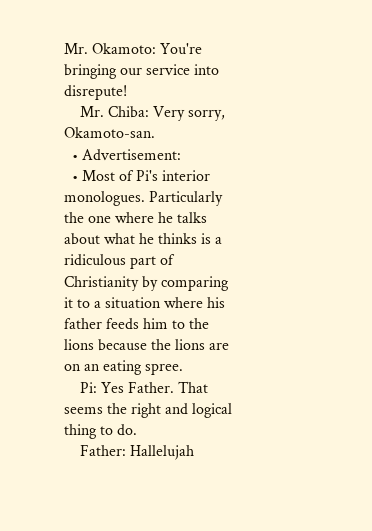Mr. Okamoto: You're bringing our service into disrepute!
    Mr. Chiba: Very sorry, Okamoto-san.
  • Advertisement:
  • Most of Pi's interior monologues. Particularly the one where he talks about what he thinks is a ridiculous part of Christianity by comparing it to a situation where his father feeds him to the lions because the lions are on an eating spree.
    Pi: Yes Father. That seems the right and logical thing to do.
    Father: Hallelujah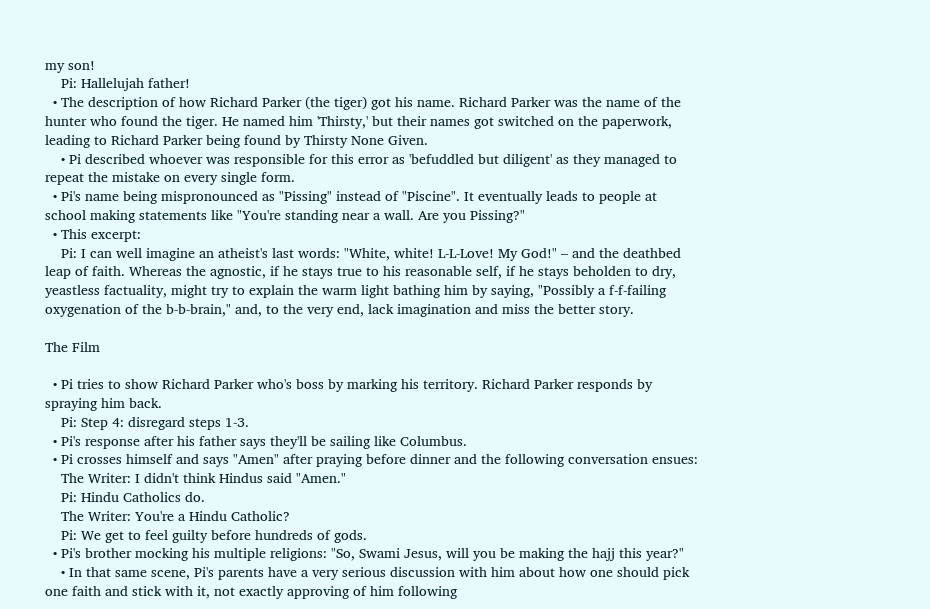my son!
    Pi: Hallelujah father!
  • The description of how Richard Parker (the tiger) got his name. Richard Parker was the name of the hunter who found the tiger. He named him 'Thirsty,' but their names got switched on the paperwork, leading to Richard Parker being found by Thirsty None Given.
    • Pi described whoever was responsible for this error as 'befuddled but diligent' as they managed to repeat the mistake on every single form.
  • Pi's name being mispronounced as "Pissing" instead of "Piscine". It eventually leads to people at school making statements like "You're standing near a wall. Are you Pissing?"
  • This excerpt:
    Pi: I can well imagine an atheist's last words: "White, white! L-L-Love! My God!" – and the deathbed leap of faith. Whereas the agnostic, if he stays true to his reasonable self, if he stays beholden to dry, yeastless factuality, might try to explain the warm light bathing him by saying, "Possibly a f-f-failing oxygenation of the b-b-brain," and, to the very end, lack imagination and miss the better story.

The Film

  • Pi tries to show Richard Parker who's boss by marking his territory. Richard Parker responds by spraying him back.
    Pi: Step 4: disregard steps 1-3.
  • Pi's response after his father says they'll be sailing like Columbus.
  • Pi crosses himself and says "Amen" after praying before dinner and the following conversation ensues:
    The Writer: I didn't think Hindus said "Amen."
    Pi: Hindu Catholics do.
    The Writer: You're a Hindu Catholic?
    Pi: We get to feel guilty before hundreds of gods.
  • Pi's brother mocking his multiple religions: "So, Swami Jesus, will you be making the hajj this year?"
    • In that same scene, Pi's parents have a very serious discussion with him about how one should pick one faith and stick with it, not exactly approving of him following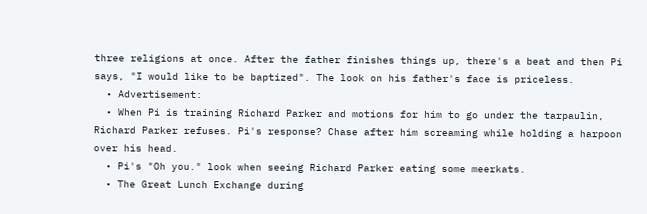three religions at once. After the father finishes things up, there's a beat and then Pi says, "I would like to be baptized". The look on his father's face is priceless.
  • Advertisement:
  • When Pi is training Richard Parker and motions for him to go under the tarpaulin, Richard Parker refuses. Pi's response? Chase after him screaming while holding a harpoon over his head.
  • Pi's "Oh you." look when seeing Richard Parker eating some meerkats.
  • The Great Lunch Exchange during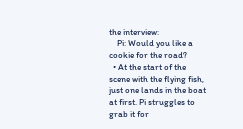the interview:
    Pi: Would you like a cookie for the road?
  • At the start of the scene with the flying fish, just one lands in the boat at first. Pi struggles to grab it for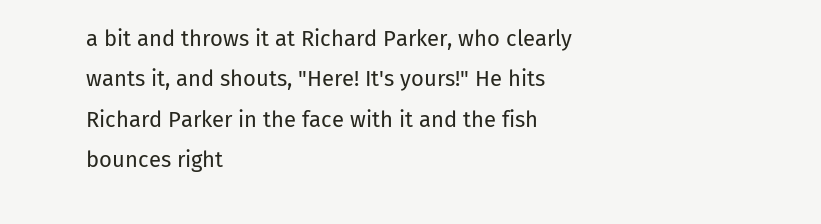a bit and throws it at Richard Parker, who clearly wants it, and shouts, "Here! It's yours!" He hits Richard Parker in the face with it and the fish bounces right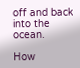off and back into the ocean.

How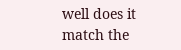well does it match the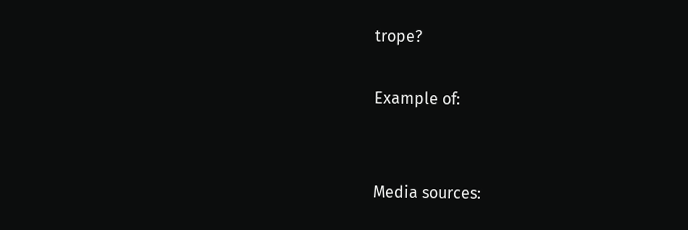trope?

Example of:


Media sources: